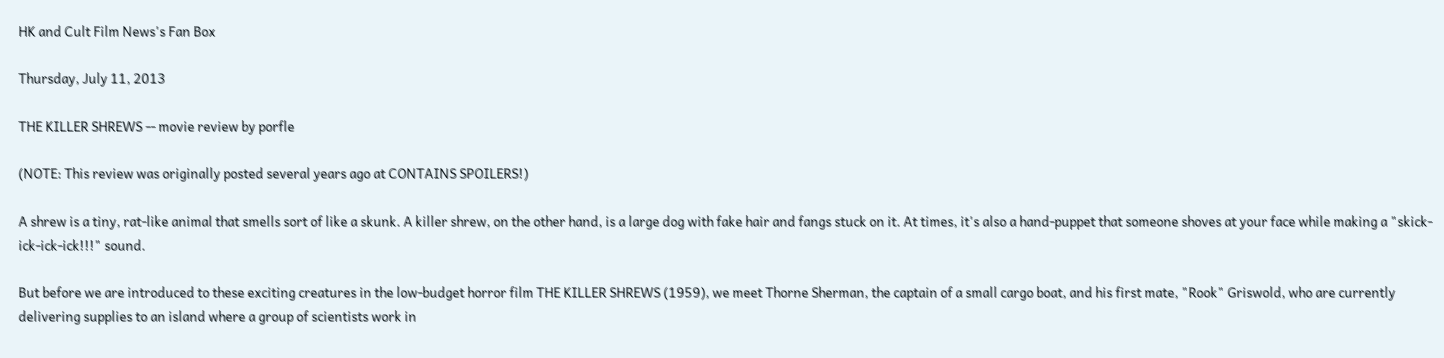HK and Cult Film News's Fan Box

Thursday, July 11, 2013

THE KILLER SHREWS -- movie review by porfle

(NOTE: This review was originally posted several years ago at CONTAINS SPOILERS!)

A shrew is a tiny, rat-like animal that smells sort of like a skunk. A killer shrew, on the other hand, is a large dog with fake hair and fangs stuck on it. At times, it's also a hand-puppet that someone shoves at your face while making a "skick-ick-ick-ick!!!" sound.

But before we are introduced to these exciting creatures in the low-budget horror film THE KILLER SHREWS (1959), we meet Thorne Sherman, the captain of a small cargo boat, and his first mate, "Rook" Griswold, who are currently delivering supplies to an island where a group of scientists work in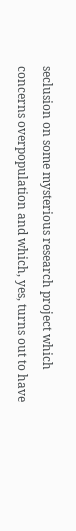seclusion on some mysterious research project which concerns overpopulation and which, yes, turns out to have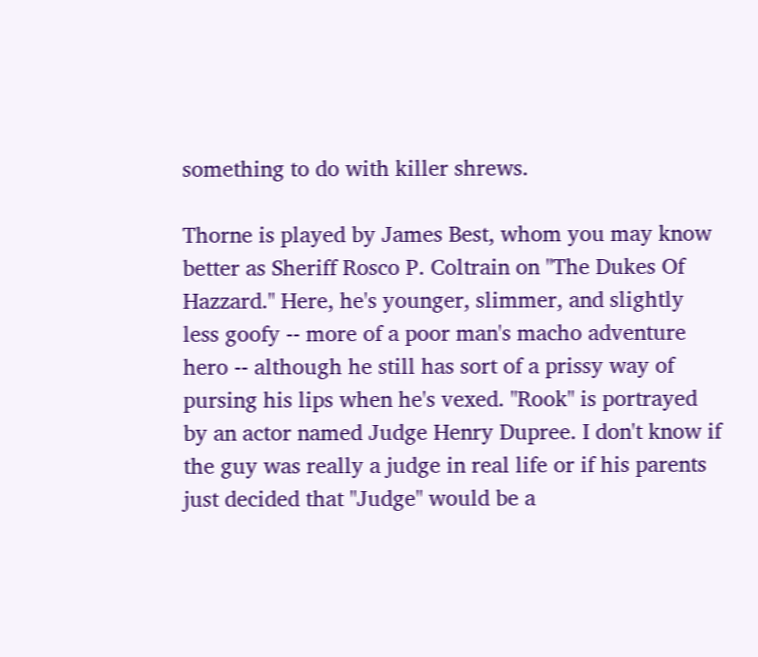something to do with killer shrews.

Thorne is played by James Best, whom you may know better as Sheriff Rosco P. Coltrain on "The Dukes Of Hazzard." Here, he's younger, slimmer, and slightly less goofy -- more of a poor man's macho adventure hero -- although he still has sort of a prissy way of pursing his lips when he's vexed. "Rook" is portrayed by an actor named Judge Henry Dupree. I don't know if the guy was really a judge in real life or if his parents just decided that "Judge" would be a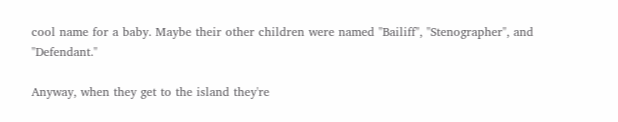cool name for a baby. Maybe their other children were named "Bailiff", "Stenographer", and "Defendant."

Anyway, when they get to the island they're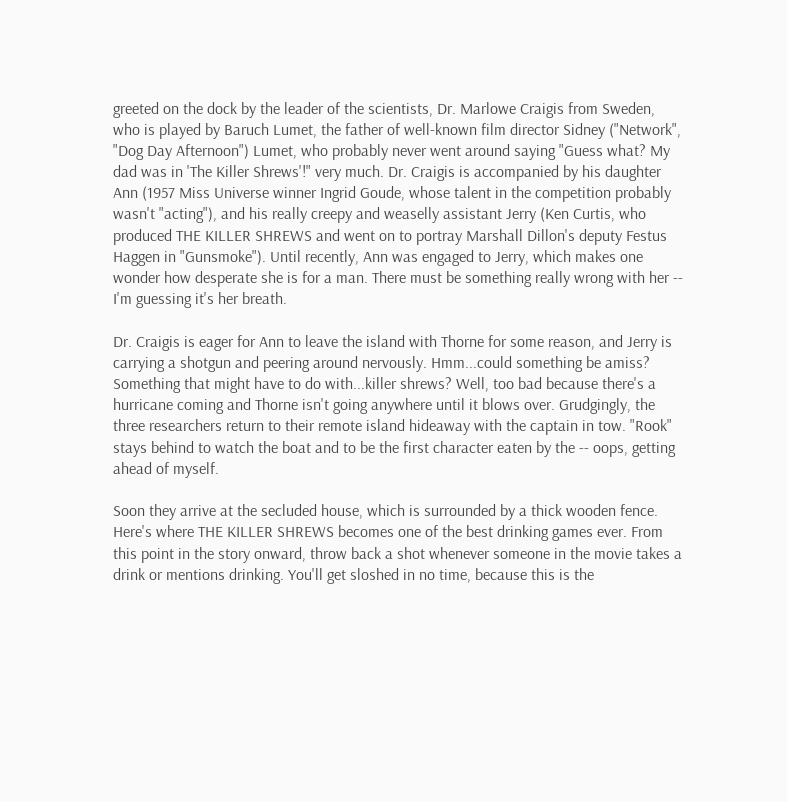greeted on the dock by the leader of the scientists, Dr. Marlowe Craigis from Sweden, who is played by Baruch Lumet, the father of well-known film director Sidney ("Network", "Dog Day Afternoon") Lumet, who probably never went around saying "Guess what? My dad was in 'The Killer Shrews'!" very much. Dr. Craigis is accompanied by his daughter Ann (1957 Miss Universe winner Ingrid Goude, whose talent in the competition probably wasn't "acting"), and his really creepy and weaselly assistant Jerry (Ken Curtis, who produced THE KILLER SHREWS and went on to portray Marshall Dillon's deputy Festus Haggen in "Gunsmoke"). Until recently, Ann was engaged to Jerry, which makes one wonder how desperate she is for a man. There must be something really wrong with her -- I'm guessing it's her breath.

Dr. Craigis is eager for Ann to leave the island with Thorne for some reason, and Jerry is carrying a shotgun and peering around nervously. Hmm...could something be amiss? Something that might have to do with...killer shrews? Well, too bad because there's a hurricane coming and Thorne isn't going anywhere until it blows over. Grudgingly, the three researchers return to their remote island hideaway with the captain in tow. "Rook" stays behind to watch the boat and to be the first character eaten by the -- oops, getting ahead of myself.

Soon they arrive at the secluded house, which is surrounded by a thick wooden fence. Here's where THE KILLER SHREWS becomes one of the best drinking games ever. From this point in the story onward, throw back a shot whenever someone in the movie takes a drink or mentions drinking. You'll get sloshed in no time, because this is the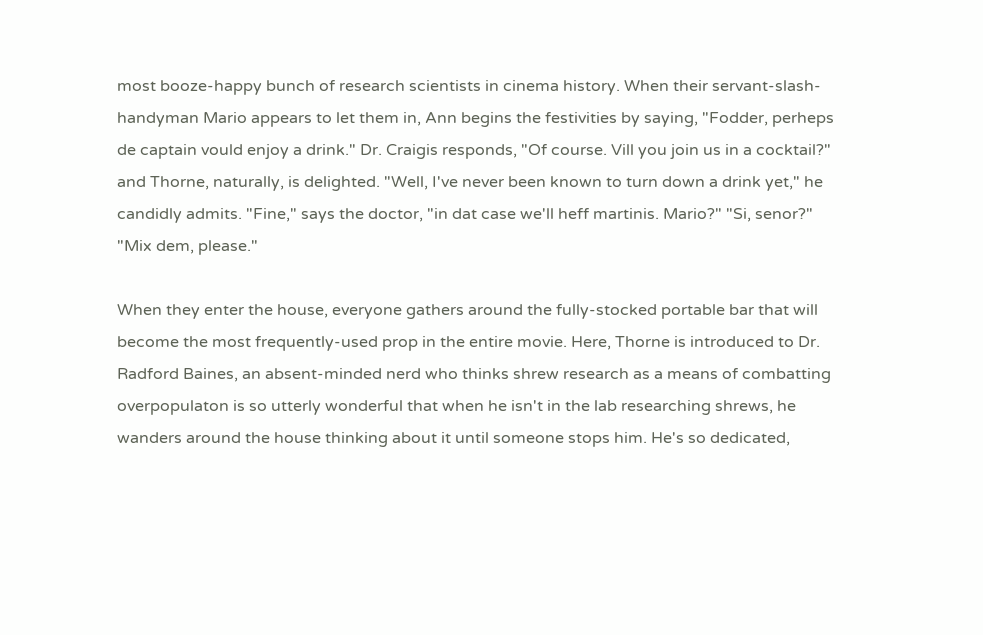most booze-happy bunch of research scientists in cinema history. When their servant-slash-handyman Mario appears to let them in, Ann begins the festivities by saying, "Fodder, perheps de captain vould enjoy a drink." Dr. Craigis responds, "Of course. Vill you join us in a cocktail?" and Thorne, naturally, is delighted. "Well, I've never been known to turn down a drink yet," he candidly admits. "Fine," says the doctor, "in dat case we'll heff martinis. Mario?" "Si, senor?" "Mix dem, please."

When they enter the house, everyone gathers around the fully-stocked portable bar that will become the most frequently-used prop in the entire movie. Here, Thorne is introduced to Dr. Radford Baines, an absent-minded nerd who thinks shrew research as a means of combatting overpopulaton is so utterly wonderful that when he isn't in the lab researching shrews, he wanders around the house thinking about it until someone stops him. He's so dedicated,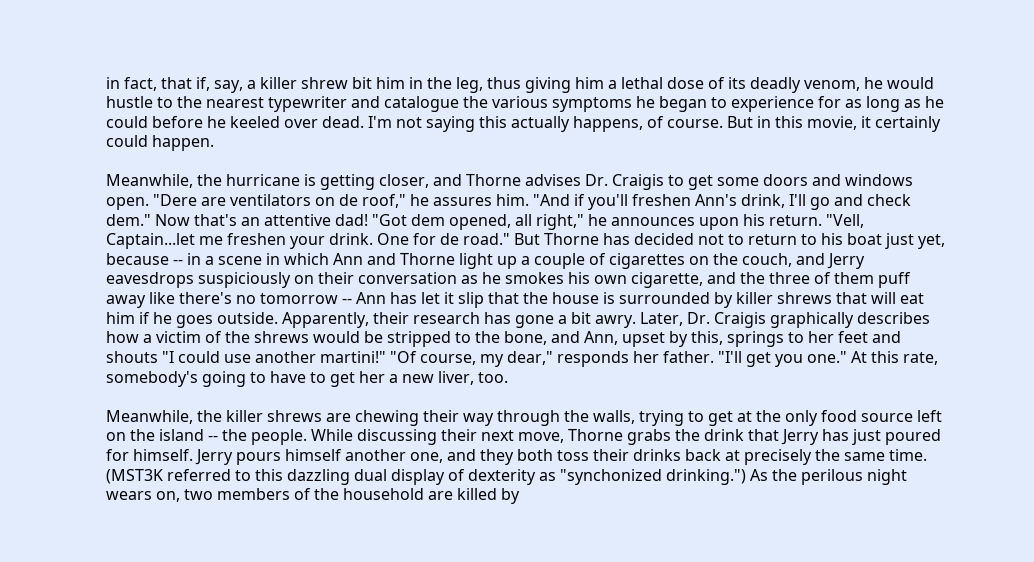in fact, that if, say, a killer shrew bit him in the leg, thus giving him a lethal dose of its deadly venom, he would hustle to the nearest typewriter and catalogue the various symptoms he began to experience for as long as he could before he keeled over dead. I'm not saying this actually happens, of course. But in this movie, it certainly could happen.

Meanwhile, the hurricane is getting closer, and Thorne advises Dr. Craigis to get some doors and windows open. "Dere are ventilators on de roof," he assures him. "And if you'll freshen Ann's drink, I'll go and check dem." Now that's an attentive dad! "Got dem opened, all right," he announces upon his return. "Vell, Captain...let me freshen your drink. One for de road." But Thorne has decided not to return to his boat just yet, because -- in a scene in which Ann and Thorne light up a couple of cigarettes on the couch, and Jerry eavesdrops suspiciously on their conversation as he smokes his own cigarette, and the three of them puff away like there's no tomorrow -- Ann has let it slip that the house is surrounded by killer shrews that will eat him if he goes outside. Apparently, their research has gone a bit awry. Later, Dr. Craigis graphically describes how a victim of the shrews would be stripped to the bone, and Ann, upset by this, springs to her feet and shouts "I could use another martini!" "Of course, my dear," responds her father. "I'll get you one." At this rate, somebody's going to have to get her a new liver, too.

Meanwhile, the killer shrews are chewing their way through the walls, trying to get at the only food source left on the island -- the people. While discussing their next move, Thorne grabs the drink that Jerry has just poured for himself. Jerry pours himself another one, and they both toss their drinks back at precisely the same time. (MST3K referred to this dazzling dual display of dexterity as "synchonized drinking.") As the perilous night wears on, two members of the household are killed by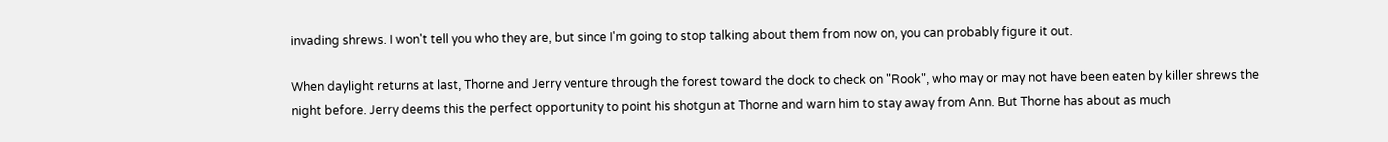invading shrews. I won't tell you who they are, but since I'm going to stop talking about them from now on, you can probably figure it out.

When daylight returns at last, Thorne and Jerry venture through the forest toward the dock to check on "Rook", who may or may not have been eaten by killer shrews the night before. Jerry deems this the perfect opportunity to point his shotgun at Thorne and warn him to stay away from Ann. But Thorne has about as much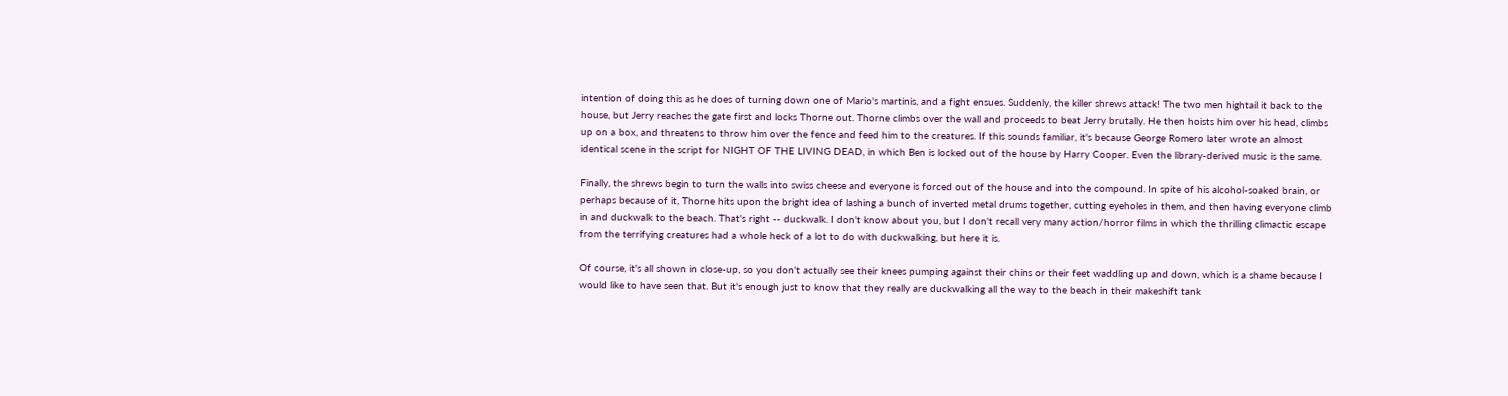intention of doing this as he does of turning down one of Mario's martinis, and a fight ensues. Suddenly, the killer shrews attack! The two men hightail it back to the house, but Jerry reaches the gate first and locks Thorne out. Thorne climbs over the wall and proceeds to beat Jerry brutally. He then hoists him over his head, climbs up on a box, and threatens to throw him over the fence and feed him to the creatures. If this sounds familiar, it's because George Romero later wrote an almost identical scene in the script for NIGHT OF THE LIVING DEAD, in which Ben is locked out of the house by Harry Cooper. Even the library-derived music is the same.

Finally, the shrews begin to turn the walls into swiss cheese and everyone is forced out of the house and into the compound. In spite of his alcohol-soaked brain, or perhaps because of it, Thorne hits upon the bright idea of lashing a bunch of inverted metal drums together, cutting eyeholes in them, and then having everyone climb in and duckwalk to the beach. That's right -- duckwalk. I don't know about you, but I don't recall very many action/horror films in which the thrilling climactic escape from the terrifying creatures had a whole heck of a lot to do with duckwalking, but here it is.

Of course, it's all shown in close-up, so you don't actually see their knees pumping against their chins or their feet waddling up and down, which is a shame because I would like to have seen that. But it's enough just to know that they really are duckwalking all the way to the beach in their makeshift tank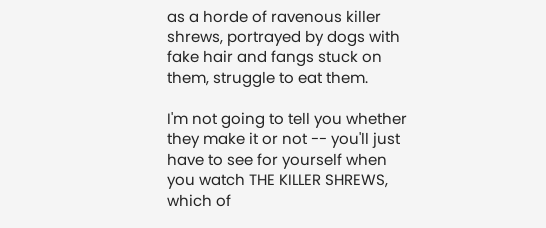as a horde of ravenous killer shrews, portrayed by dogs with fake hair and fangs stuck on them, struggle to eat them.

I'm not going to tell you whether they make it or not -- you'll just have to see for yourself when you watch THE KILLER SHREWS, which of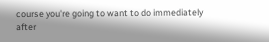course you're going to want to do immediately after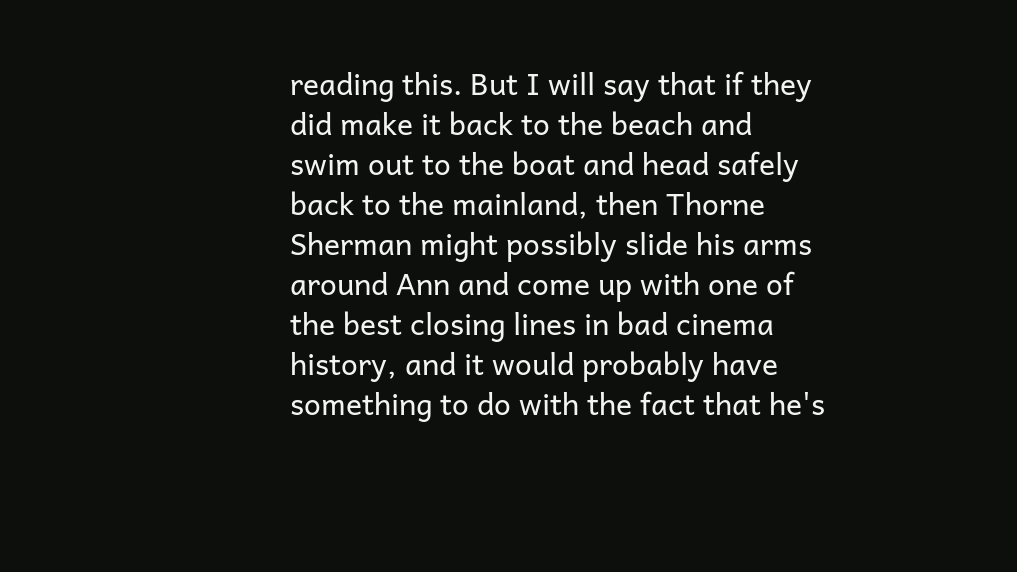reading this. But I will say that if they did make it back to the beach and swim out to the boat and head safely back to the mainland, then Thorne Sherman might possibly slide his arms around Ann and come up with one of the best closing lines in bad cinema history, and it would probably have something to do with the fact that he's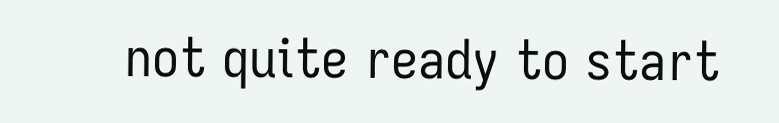not quite ready to start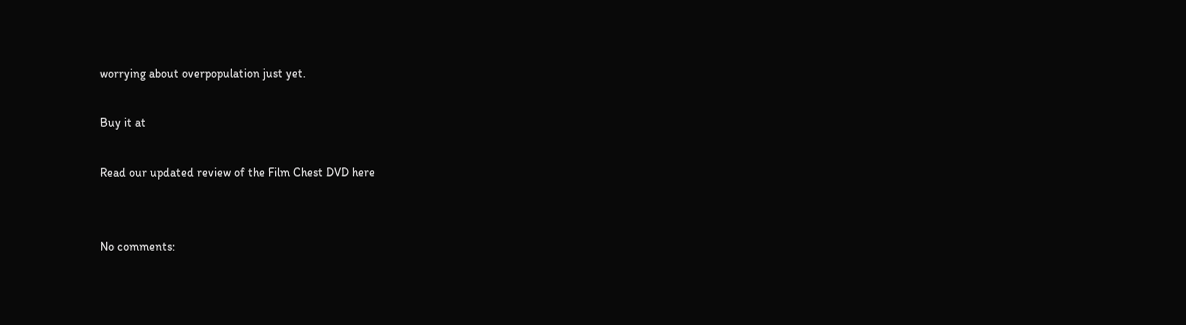worrying about overpopulation just yet.

Buy it at

Read our updated review of the Film Chest DVD here


No comments: